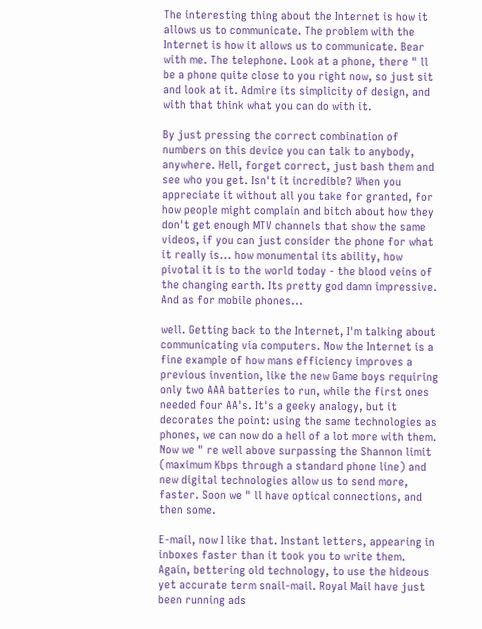The interesting thing about the Internet is how it allows us to communicate. The problem with the Internet is how it allows us to communicate. Bear with me. The telephone. Look at a phone, there " ll be a phone quite close to you right now, so just sit and look at it. Admire its simplicity of design, and with that think what you can do with it.

By just pressing the correct combination of numbers on this device you can talk to anybody, anywhere. Hell, forget correct, just bash them and see who you get. Isn't it incredible? When you appreciate it without all you take for granted, for how people might complain and bitch about how they don't get enough MTV channels that show the same videos, if you can just consider the phone for what it really is... how monumental its ability, how pivotal it is to the world today - the blood veins of the changing earth. Its pretty god damn impressive. And as for mobile phones...

well. Getting back to the Internet, I'm talking about communicating via computers. Now the Internet is a fine example of how mans efficiency improves a previous invention, like the new Game boys requiring only two AAA batteries to run, while the first ones needed four AA's. It's a geeky analogy, but it decorates the point: using the same technologies as phones, we can now do a hell of a lot more with them. Now we " re well above surpassing the Shannon limit (maximum Kbps through a standard phone line) and new digital technologies allow us to send more, faster. Soon we " ll have optical connections, and then some.

E-mail, now I like that. Instant letters, appearing in inboxes faster than it took you to write them. Again, bettering old technology, to use the hideous yet accurate term snail-mail. Royal Mail have just been running ads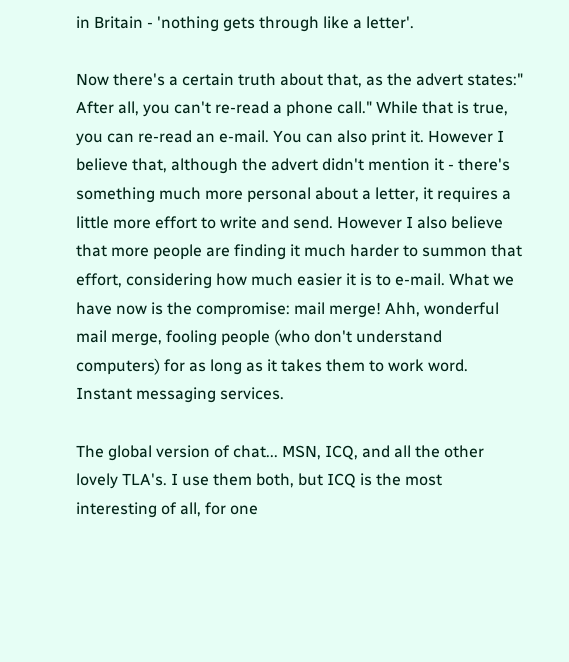in Britain - 'nothing gets through like a letter'.

Now there's a certain truth about that, as the advert states:" After all, you can't re-read a phone call." While that is true, you can re-read an e-mail. You can also print it. However I believe that, although the advert didn't mention it - there's something much more personal about a letter, it requires a little more effort to write and send. However I also believe that more people are finding it much harder to summon that effort, considering how much easier it is to e-mail. What we have now is the compromise: mail merge! Ahh, wonderful mail merge, fooling people (who don't understand computers) for as long as it takes them to work word. Instant messaging services.

The global version of chat... MSN, ICQ, and all the other lovely TLA's. I use them both, but ICQ is the most interesting of all, for one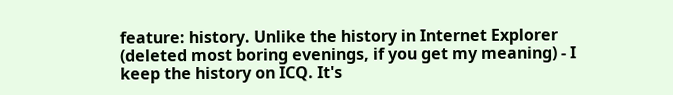feature: history. Unlike the history in Internet Explorer (deleted most boring evenings, if you get my meaning) - I keep the history on ICQ. It's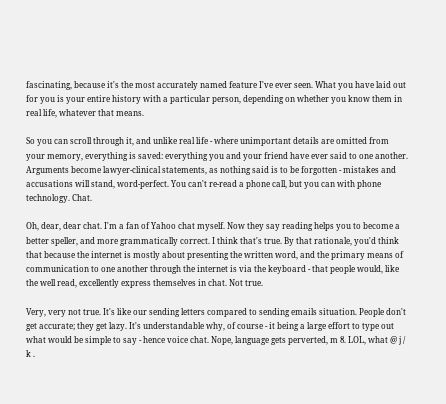fascinating, because it's the most accurately named feature I've ever seen. What you have laid out for you is your entire history with a particular person, depending on whether you know them in real life, whatever that means.

So you can scroll through it, and unlike real life - where unimportant details are omitted from your memory, everything is saved: everything you and your friend have ever said to one another. Arguments become lawyer-clinical statements, as nothing said is to be forgotten - mistakes and accusations will stand, word-perfect. You can't re-read a phone call, but you can with phone technology. Chat.

Oh, dear, dear chat. I'm a fan of Yahoo chat myself. Now they say reading helps you to become a better speller, and more grammatically correct. I think that's true. By that rationale, you'd think that because the internet is mostly about presenting the written word, and the primary means of communication to one another through the internet is via the keyboard - that people would, like the well read, excellently express themselves in chat. Not true.

Very, very not true. It's like our sending letters compared to sending emails situation. People don't get accurate; they get lazy. It's understandable why, of course - it being a large effort to type out what would be simple to say - hence voice chat. Nope, language gets perverted, m 8. LOL, what @ j / k .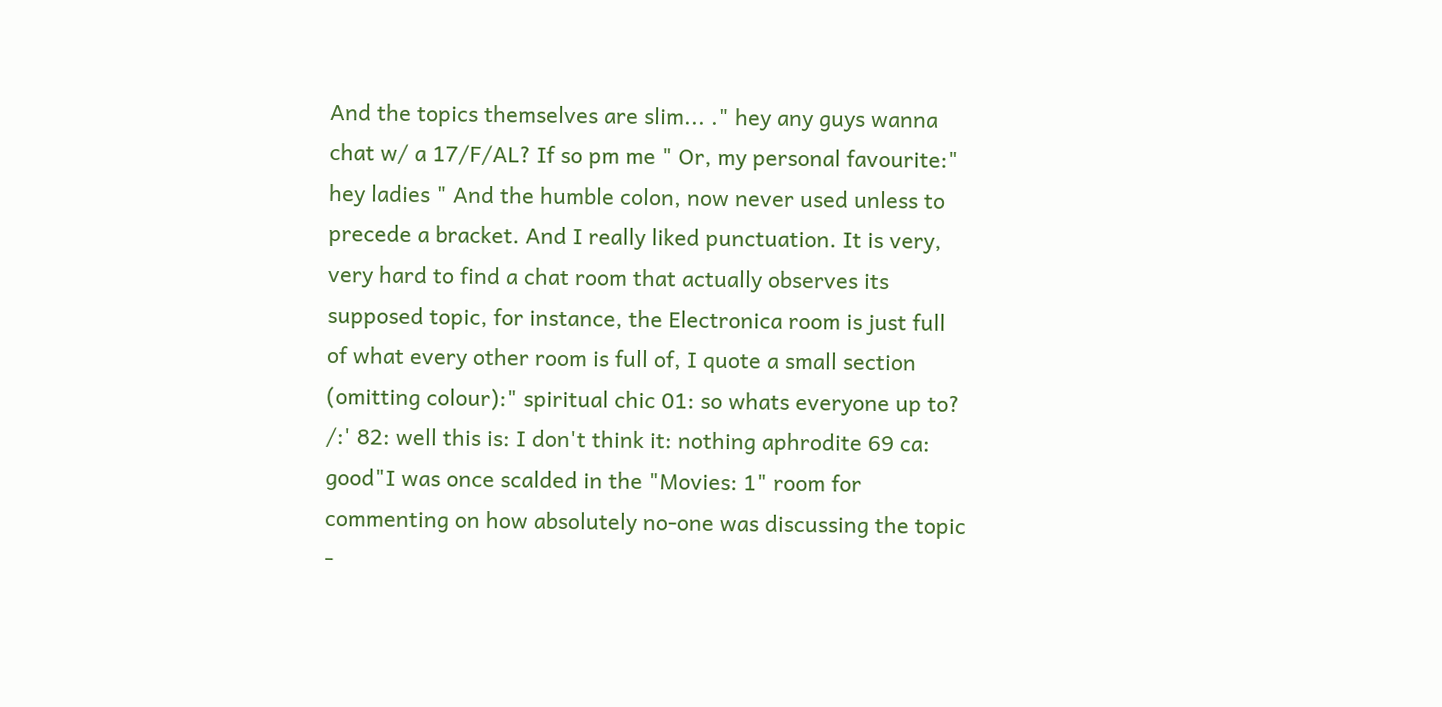And the topics themselves are slim... ." hey any guys wanna chat w/ a 17/F/AL? If so pm me " Or, my personal favourite:" hey ladies " And the humble colon, now never used unless to precede a bracket. And I really liked punctuation. It is very, very hard to find a chat room that actually observes its supposed topic, for instance, the Electronica room is just full of what every other room is full of, I quote a small section (omitting colour):" spiritual chic 01: so whats everyone up to? /:' 82: well this is: I don't think it: nothing aphrodite 69 ca: good"I was once scalded in the "Movies: 1" room for commenting on how absolutely no-one was discussing the topic -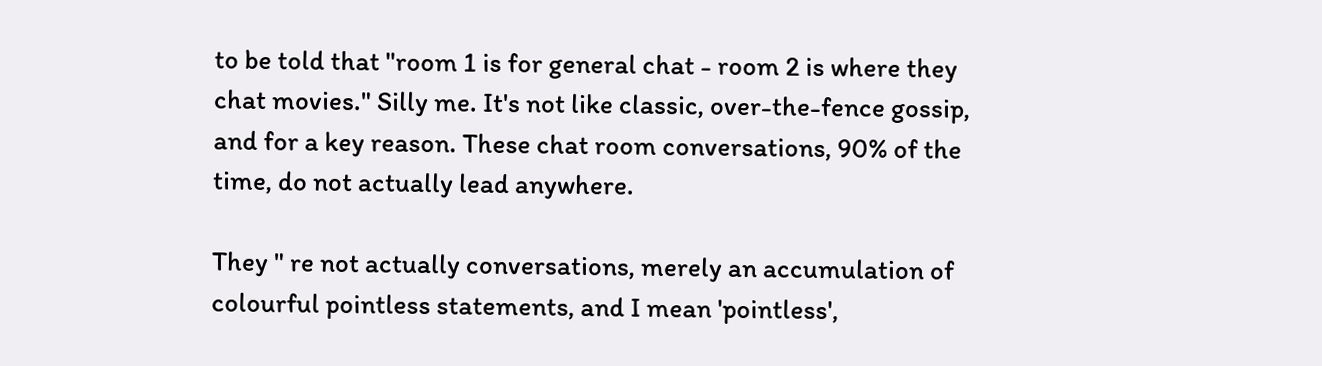to be told that "room 1 is for general chat - room 2 is where they chat movies." Silly me. It's not like classic, over-the-fence gossip, and for a key reason. These chat room conversations, 90% of the time, do not actually lead anywhere.

They " re not actually conversations, merely an accumulation of colourful pointless statements, and I mean 'pointless',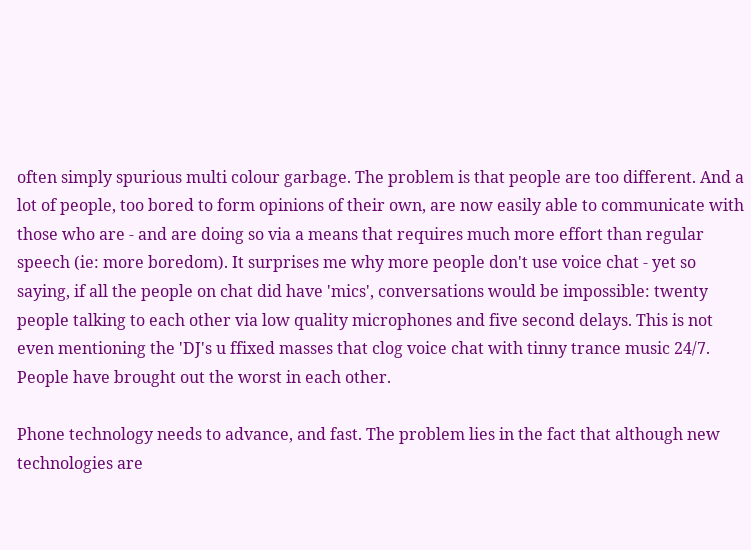often simply spurious multi colour garbage. The problem is that people are too different. And a lot of people, too bored to form opinions of their own, are now easily able to communicate with those who are - and are doing so via a means that requires much more effort than regular speech (ie: more boredom). It surprises me why more people don't use voice chat - yet so saying, if all the people on chat did have 'mics', conversations would be impossible: twenty people talking to each other via low quality microphones and five second delays. This is not even mentioning the 'DJ's u ffixed masses that clog voice chat with tinny trance music 24/7. People have brought out the worst in each other.

Phone technology needs to advance, and fast. The problem lies in the fact that although new technologies are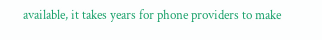available, it takes years for phone providers to make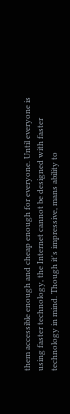them accessible enough and cheap enough for everyone. Until everyone is using faster technology, the Internet cannot be designed with faster technology in mind. Though it's impressive, mans ability to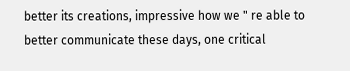better its creations, impressive how we " re able to better communicate these days, one critical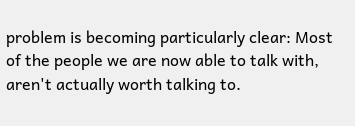problem is becoming particularly clear: Most of the people we are now able to talk with, aren't actually worth talking to.